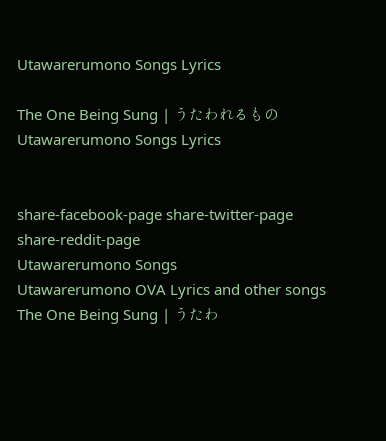Utawarerumono Songs Lyrics

The One Being Sung | うたわれるもの
Utawarerumono Songs Lyrics


share-facebook-page share-twitter-page share-reddit-page
Utawarerumono Songs
Utawarerumono OVA Lyrics and other songs The One Being Sung | うたわ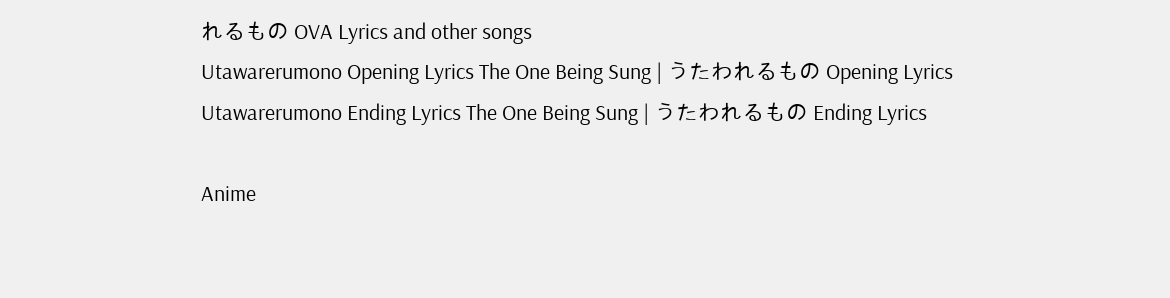れるもの OVA Lyrics and other songs
Utawarerumono Opening Lyrics The One Being Sung | うたわれるもの Opening Lyrics
Utawarerumono Ending Lyrics The One Being Sung | うたわれるもの Ending Lyrics

Anime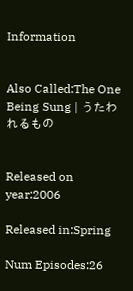Information


Also Called:The One Being Sung | うたわれるもの


Released on year:2006

Released in:Spring

Num Episodes:26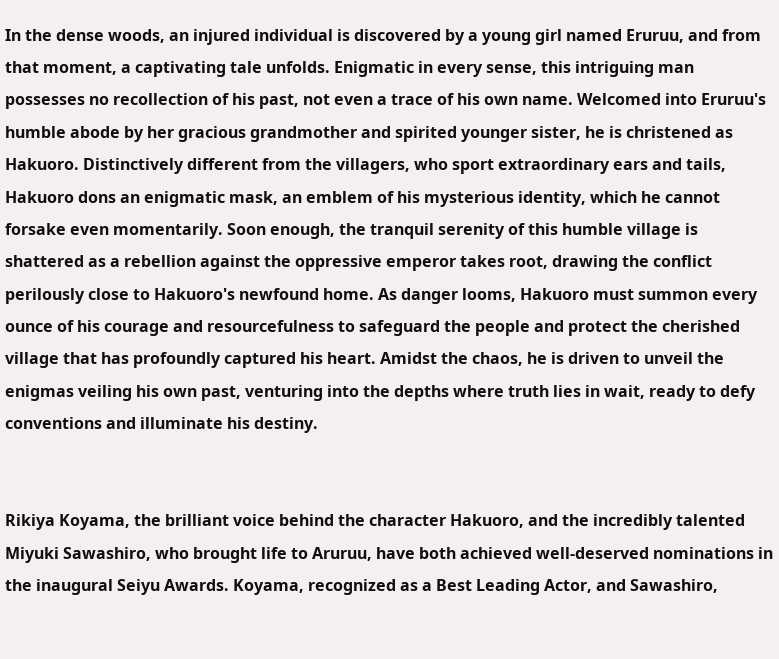In the dense woods, an injured individual is discovered by a young girl named Eruruu, and from that moment, a captivating tale unfolds. Enigmatic in every sense, this intriguing man possesses no recollection of his past, not even a trace of his own name. Welcomed into Eruruu's humble abode by her gracious grandmother and spirited younger sister, he is christened as Hakuoro. Distinctively different from the villagers, who sport extraordinary ears and tails, Hakuoro dons an enigmatic mask, an emblem of his mysterious identity, which he cannot forsake even momentarily. Soon enough, the tranquil serenity of this humble village is shattered as a rebellion against the oppressive emperor takes root, drawing the conflict perilously close to Hakuoro's newfound home. As danger looms, Hakuoro must summon every ounce of his courage and resourcefulness to safeguard the people and protect the cherished village that has profoundly captured his heart. Amidst the chaos, he is driven to unveil the enigmas veiling his own past, venturing into the depths where truth lies in wait, ready to defy conventions and illuminate his destiny.


Rikiya Koyama, the brilliant voice behind the character Hakuoro, and the incredibly talented Miyuki Sawashiro, who brought life to Aruruu, have both achieved well-deserved nominations in the inaugural Seiyu Awards. Koyama, recognized as a Best Leading Actor, and Sawashiro,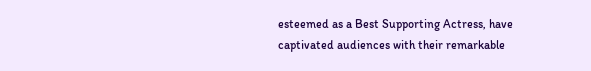esteemed as a Best Supporting Actress, have captivated audiences with their remarkable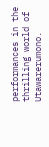performances in the thrilling world of Utawarerumono.